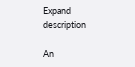Expand description

An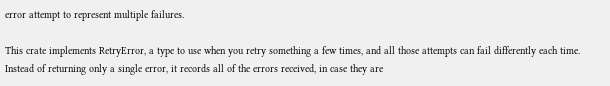error attempt to represent multiple failures.

This crate implements RetryError, a type to use when you retry something a few times, and all those attempts can fail differently each time. Instead of returning only a single error, it records all of the errors received, in case they are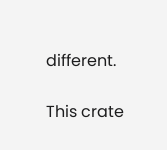different.

This crate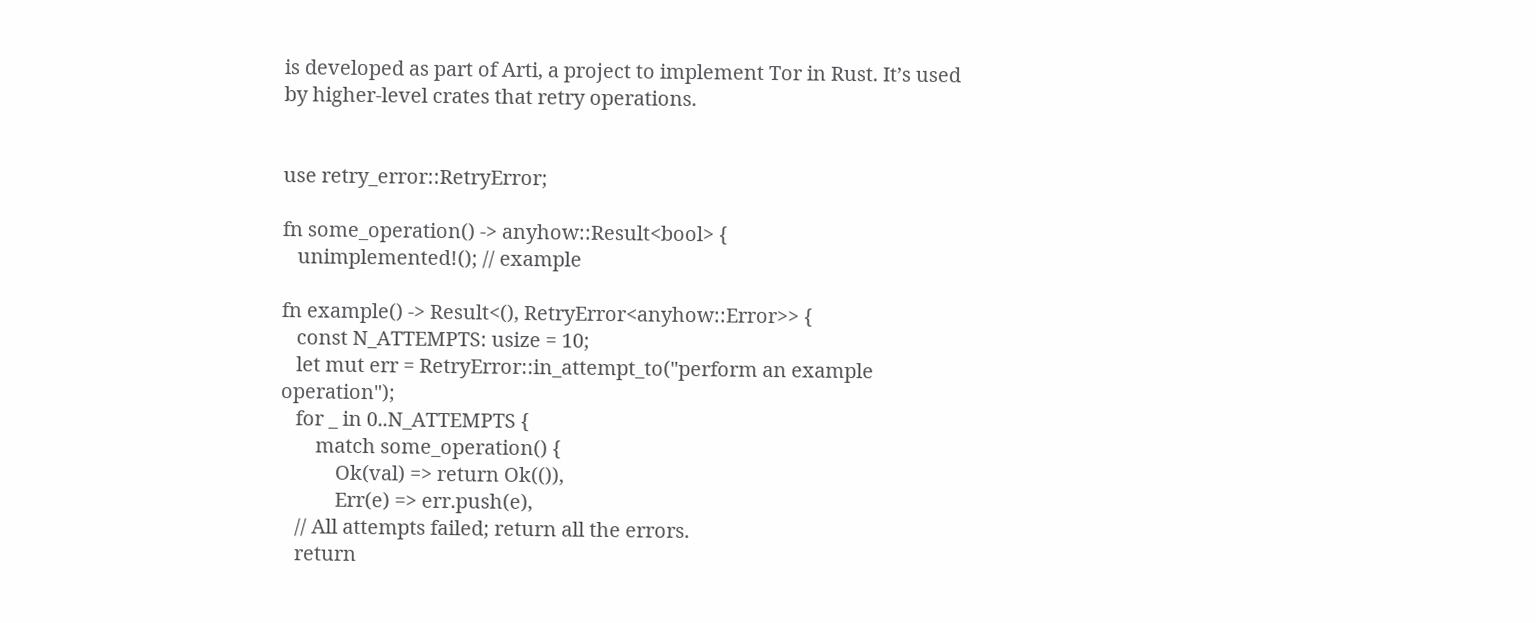is developed as part of Arti, a project to implement Tor in Rust. It’s used by higher-level crates that retry operations.


use retry_error::RetryError;

fn some_operation() -> anyhow::Result<bool> {
   unimplemented!(); // example

fn example() -> Result<(), RetryError<anyhow::Error>> {
   const N_ATTEMPTS: usize = 10;
   let mut err = RetryError::in_attempt_to("perform an example operation");
   for _ in 0..N_ATTEMPTS {
       match some_operation() {
           Ok(val) => return Ok(()),
           Err(e) => err.push(e),
   // All attempts failed; return all the errors.
   return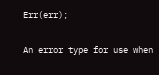Err(err);


An error type for use when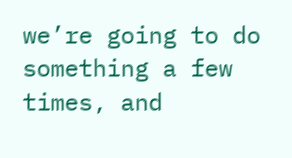we’re going to do something a few times, and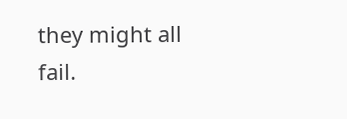they might all fail.